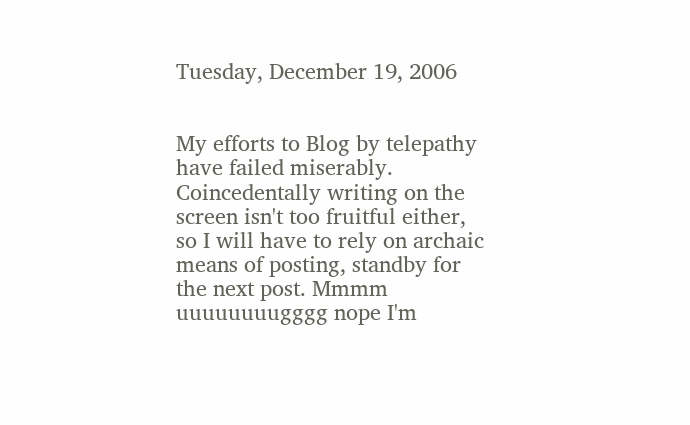Tuesday, December 19, 2006


My efforts to Blog by telepathy have failed miserably. Coincedentally writing on the screen isn't too fruitful either, so I will have to rely on archaic means of posting, standby for the next post. Mmmm uuuuuuuugggg nope I'm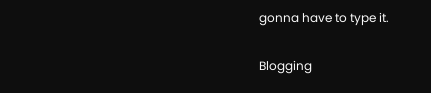gonna have to type it.

Blogging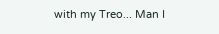with my Treo... Man I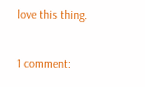love this thing.

1 comment: